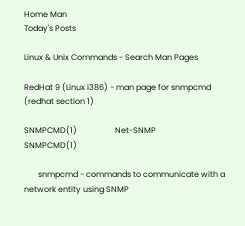Home Man
Today's Posts

Linux & Unix Commands - Search Man Pages

RedHat 9 (Linux i386) - man page for snmpcmd (redhat section 1)

SNMPCMD(1)                   Net-SNMP                      SNMPCMD(1)

       snmpcmd - commands to communicate with a network entity using SNMP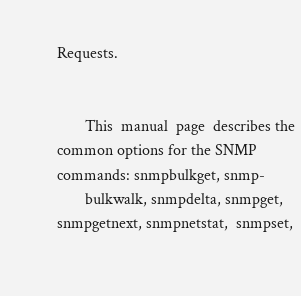Requests.


       This  manual  page  describes the common options for the SNMP commands: snmpbulkget, snmp-
       bulkwalk, snmpdelta, snmpget, snmpgetnext, snmpnetstat,  snmpset,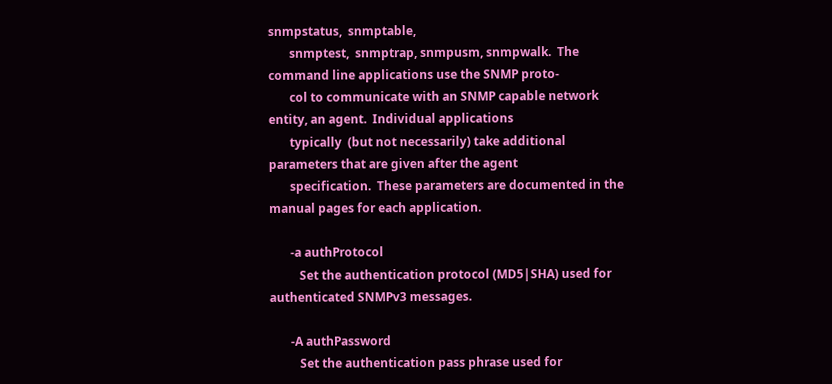snmpstatus,  snmptable,
       snmptest,  snmptrap, snmpusm, snmpwalk.  The command line applications use the SNMP proto-
       col to communicate with an SNMP capable network entity, an agent.  Individual applications
       typically  (but not necessarily) take additional parameters that are given after the agent
       specification.  These parameters are documented in the manual pages for each application.

       -a authProtocol
          Set the authentication protocol (MD5|SHA) used for authenticated SNMPv3 messages.

       -A authPassword
          Set the authentication pass phrase used for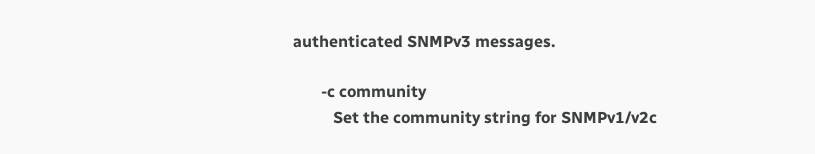authenticated SNMPv3 messages.

       -c community
          Set the community string for SNMPv1/v2c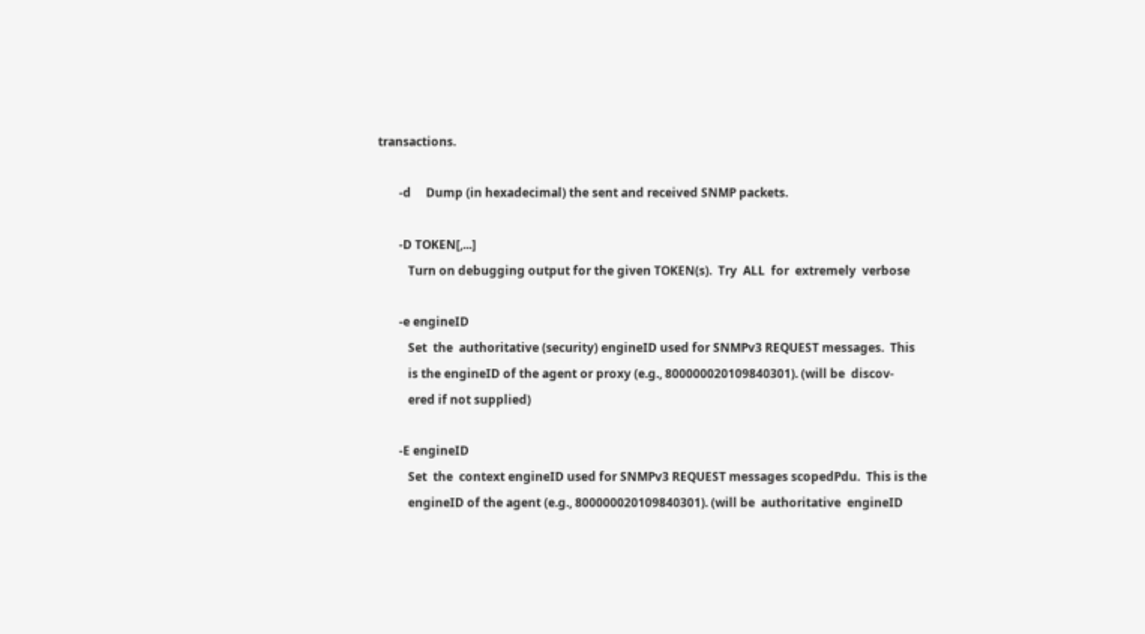transactions.

       -d     Dump (in hexadecimal) the sent and received SNMP packets.

       -D TOKEN[,...]
          Turn on debugging output for the given TOKEN(s).  Try  ALL  for  extremely  verbose

       -e engineID
          Set  the  authoritative (security) engineID used for SNMPv3 REQUEST messages.  This
          is the engineID of the agent or proxy (e.g., 800000020109840301). (will be  discov-
          ered if not supplied)

       -E engineID
          Set  the  context engineID used for SNMPv3 REQUEST messages scopedPdu.  This is the
          engineID of the agent (e.g., 800000020109840301). (will be  authoritative  engineID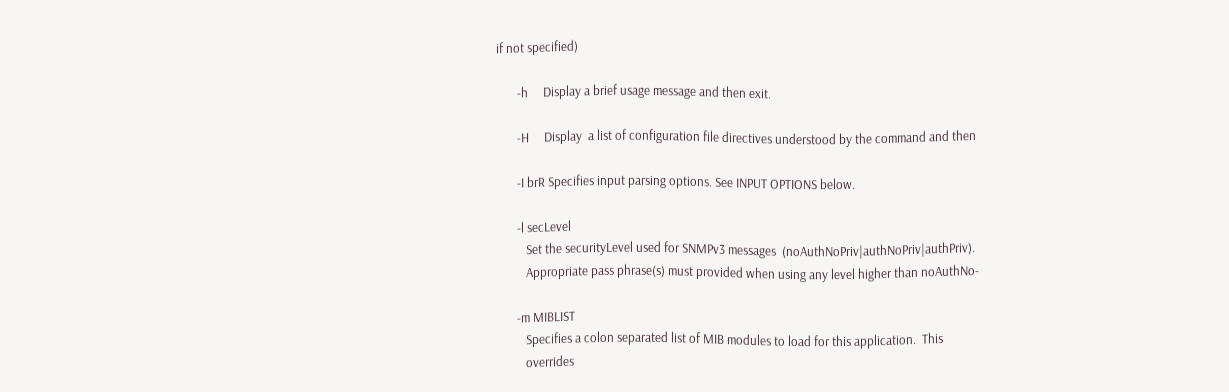if not specified)

       -h     Display a brief usage message and then exit.

       -H     Display  a list of configuration file directives understood by the command and then

       -I brR Specifies input parsing options. See INPUT OPTIONS below.

       -l secLevel
          Set the securityLevel used for SNMPv3 messages  (noAuthNoPriv|authNoPriv|authPriv).
          Appropriate pass phrase(s) must provided when using any level higher than noAuthNo-

       -m MIBLIST
          Specifies a colon separated list of MIB modules to load for this application.  This
          overrides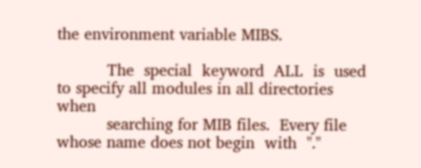the environment variable MIBS.

          The  special  keyword  ALL  is  used to specify all modules in all directories when
          searching for MIB files.  Every file whose name does not begin  with  "."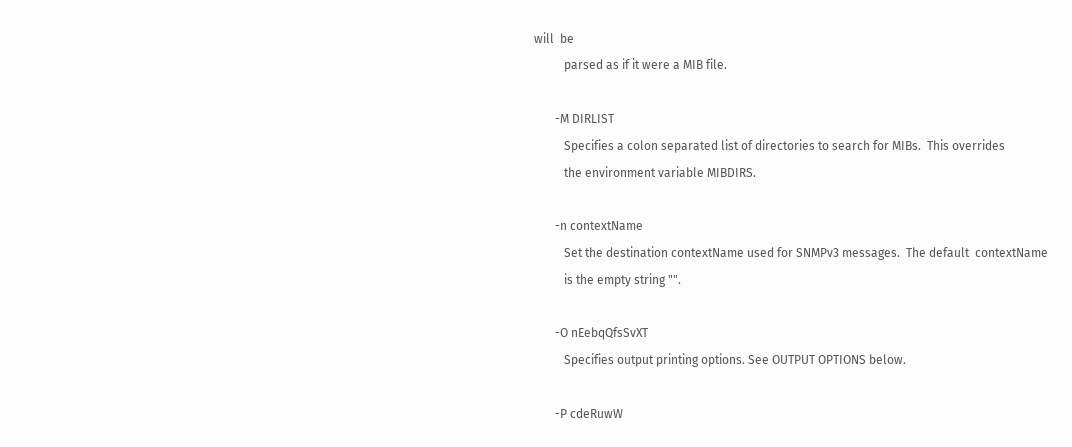will  be
          parsed as if it were a MIB file.

       -M DIRLIST
          Specifies a colon separated list of directories to search for MIBs.  This overrides
          the environment variable MIBDIRS.

       -n contextName
          Set the destination contextName used for SNMPv3 messages.  The default  contextName
          is the empty string "".

       -O nEebqQfsSvXT
          Specifies output printing options. See OUTPUT OPTIONS below.

       -P cdeRuwW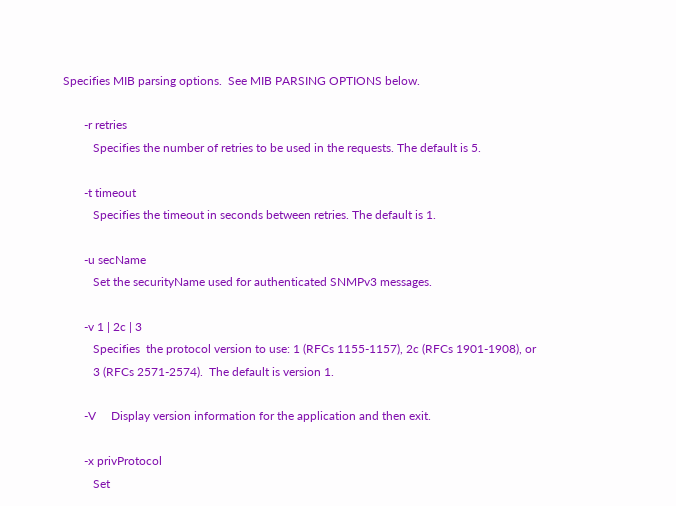Specifies MIB parsing options.  See MIB PARSING OPTIONS below.

       -r retries
          Specifies the number of retries to be used in the requests. The default is 5.

       -t timeout
          Specifies the timeout in seconds between retries. The default is 1.

       -u secName
          Set the securityName used for authenticated SNMPv3 messages.

       -v 1 | 2c | 3
          Specifies  the protocol version to use: 1 (RFCs 1155-1157), 2c (RFCs 1901-1908), or
          3 (RFCs 2571-2574).  The default is version 1.

       -V     Display version information for the application and then exit.

       -x privProtocol
          Set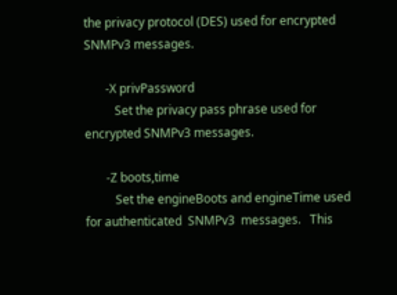the privacy protocol (DES) used for encrypted SNMPv3 messages.

       -X privPassword
          Set the privacy pass phrase used for encrypted SNMPv3 messages.

       -Z boots,time
          Set the engineBoots and engineTime used for authenticated  SNMPv3  messages.   This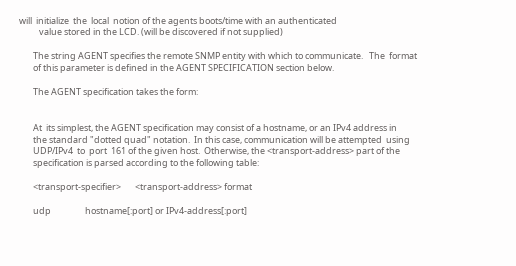will  initialize  the  local  notion of the agents boots/time with an authenticated
          value stored in the LCD. (will be discovered if not supplied)

       The string AGENT specifies the remote SNMP entity with which to communicate.   The  format
       of this parameter is defined in the AGENT SPECIFICATION section below.

       The AGENT specification takes the form:


       At  its simplest, the AGENT specification may consist of a hostname, or an IPv4 address in
       the standard "dotted quad" notation.  In this case, communication will be attempted  using
       UDP/IPv4  to  port  161 of the given host.  Otherwise, the <transport-address> part of the
       specification is parsed according to the following table:

       <transport-specifier>       <transport-address> format

       udp                 hostname[:port] or IPv4-address[:port]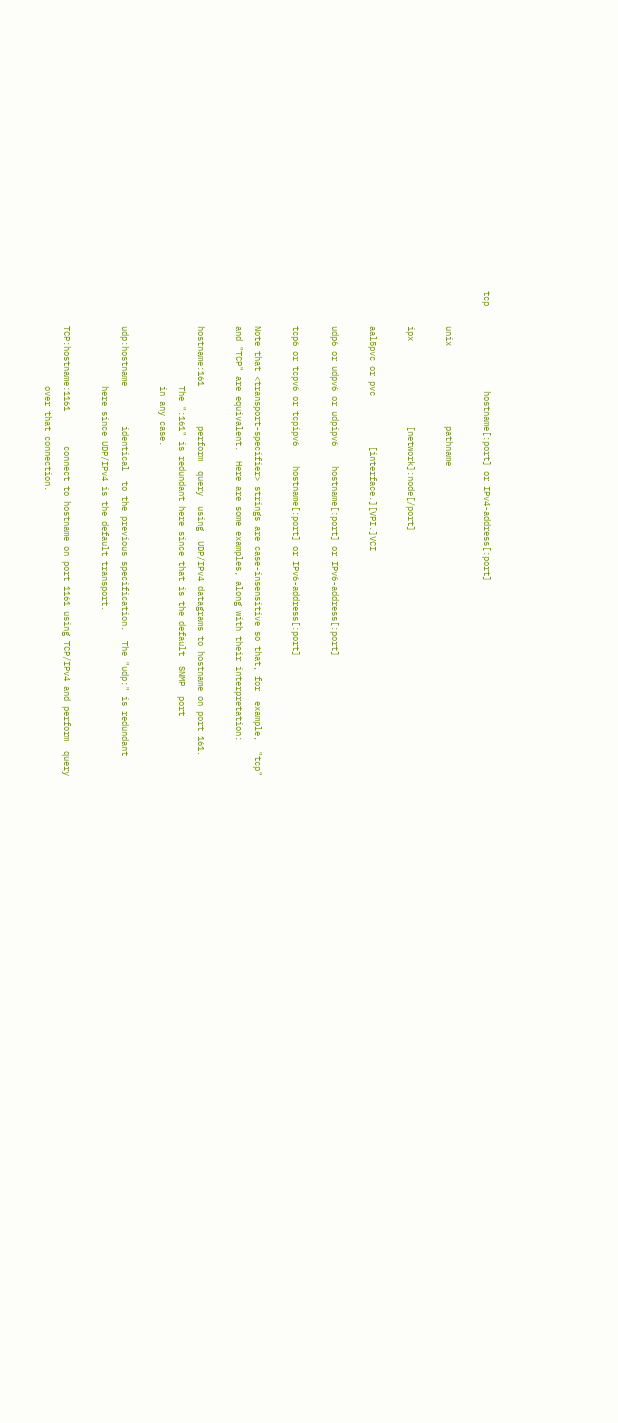tcp                 hostname[:port] or IPv4-address[:port]

       unix                pathname

       ipx                 [network]:node[/port]

       aal5pvc or pvc          [interface.][VPI.]VCI

       udp6 or udpv6 or udpipv6    hostname[:port] or IPv6-address[:port]

       tcp6 or tcpv6 or tcpipv6    hostname[:port] or IPv6-address[:port]

       Note that <transport-specifier> strings are case-insensitive so that, for  example,  "tcp"
       and "TCP" are equivalent.  Here are some examples, along with their interpretation:

       hostname:161        perform  query  using  UDP/IPv4 datagrams to hostname on port 161.
                   The ":161" is redundant here since that is the default  SNMP  port
                   in any case.

       udp:hostname        identical  to the previous specification.  The "udp:" is redundant
                   here since UDP/IPv4 is the default transport.

       TCP:hostname:1161       connect to hostname on port 1161 using TCP/IPv4 and perform  query
                   over that connection.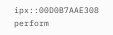ipx::00D0B7AAE308       perform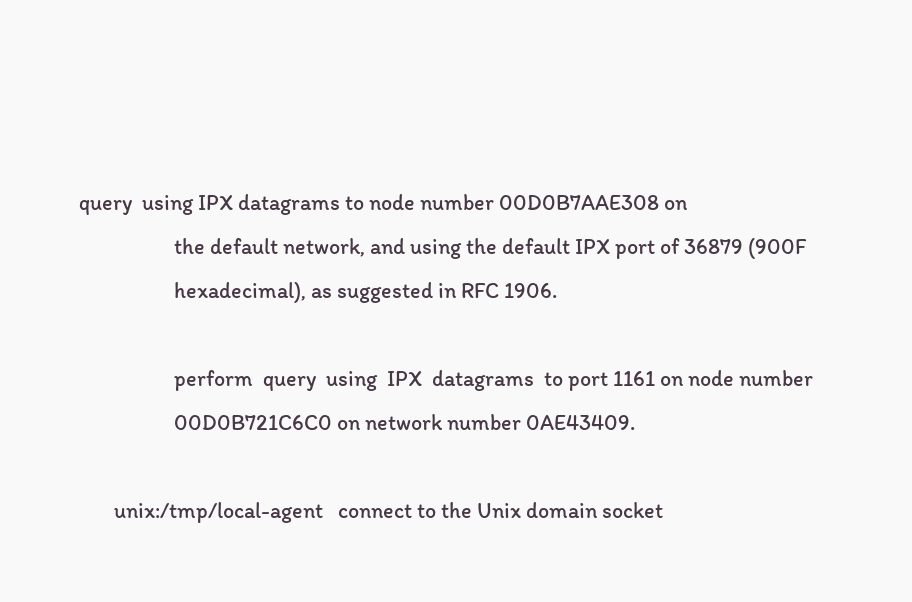query  using IPX datagrams to node number 00D0B7AAE308 on
                   the default network, and using the default IPX port of 36879 (900F
                   hexadecimal), as suggested in RFC 1906.

                   perform  query  using  IPX  datagrams  to port 1161 on node number
                   00D0B721C6C0 on network number 0AE43409.

       unix:/tmp/local-agent   connect to the Unix domain socket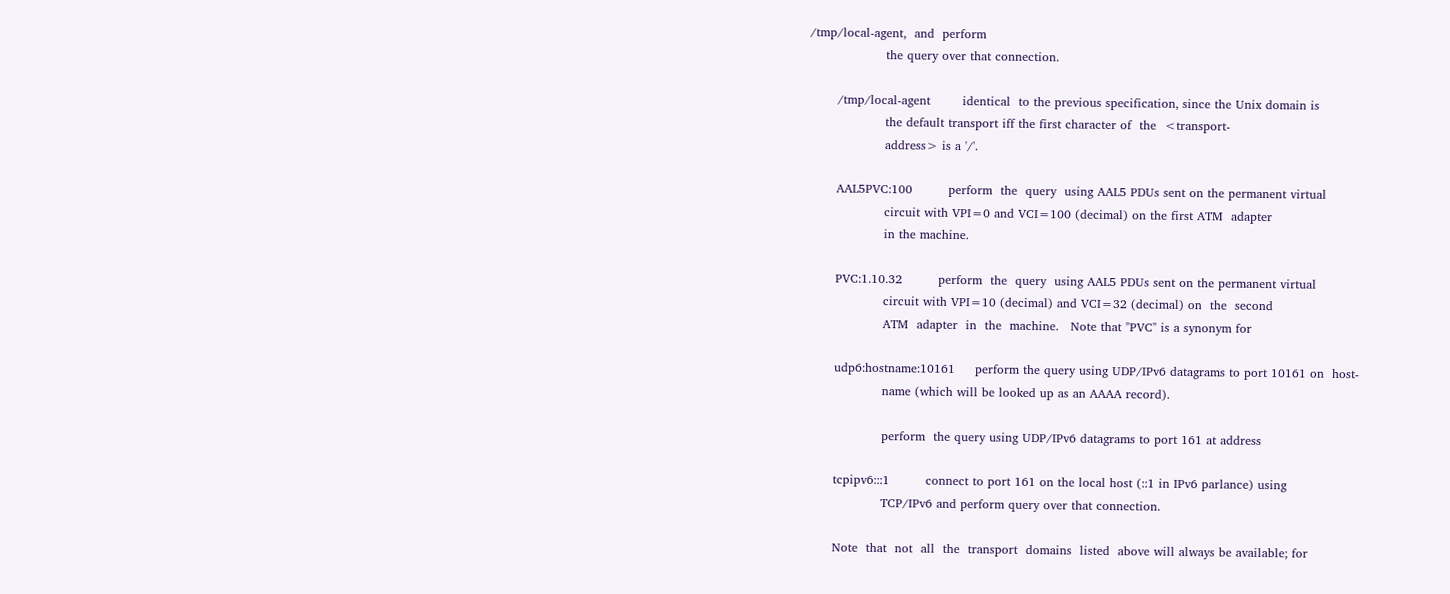/tmp/local-agent,  and  perform
                   the query over that connection.

       /tmp/local-agent        identical  to the previous specification, since the Unix domain is
                   the default transport iff the first character of  the  <transport-
                   address> is a '/'.

       AAL5PVC:100         perform  the  query  using AAL5 PDUs sent on the permanent virtual
                   circuit with VPI=0 and VCI=100 (decimal) on the first ATM  adapter
                   in the machine.

       PVC:1.10.32         perform  the  query  using AAL5 PDUs sent on the permanent virtual
                   circuit with VPI=10 (decimal) and VCI=32 (decimal) on  the  second
                   ATM  adapter  in  the  machine.   Note that "PVC" is a synonym for

       udp6:hostname:10161     perform the query using UDP/IPv6 datagrams to port 10161 on  host-
                   name (which will be looked up as an AAAA record).

                   perform  the query using UDP/IPv6 datagrams to port 161 at address

       tcpipv6:::1         connect to port 161 on the local host (::1 in IPv6 parlance) using
                   TCP/IPv6 and perform query over that connection.

       Note  that  not  all  the  transport  domains  listed  above will always be available; for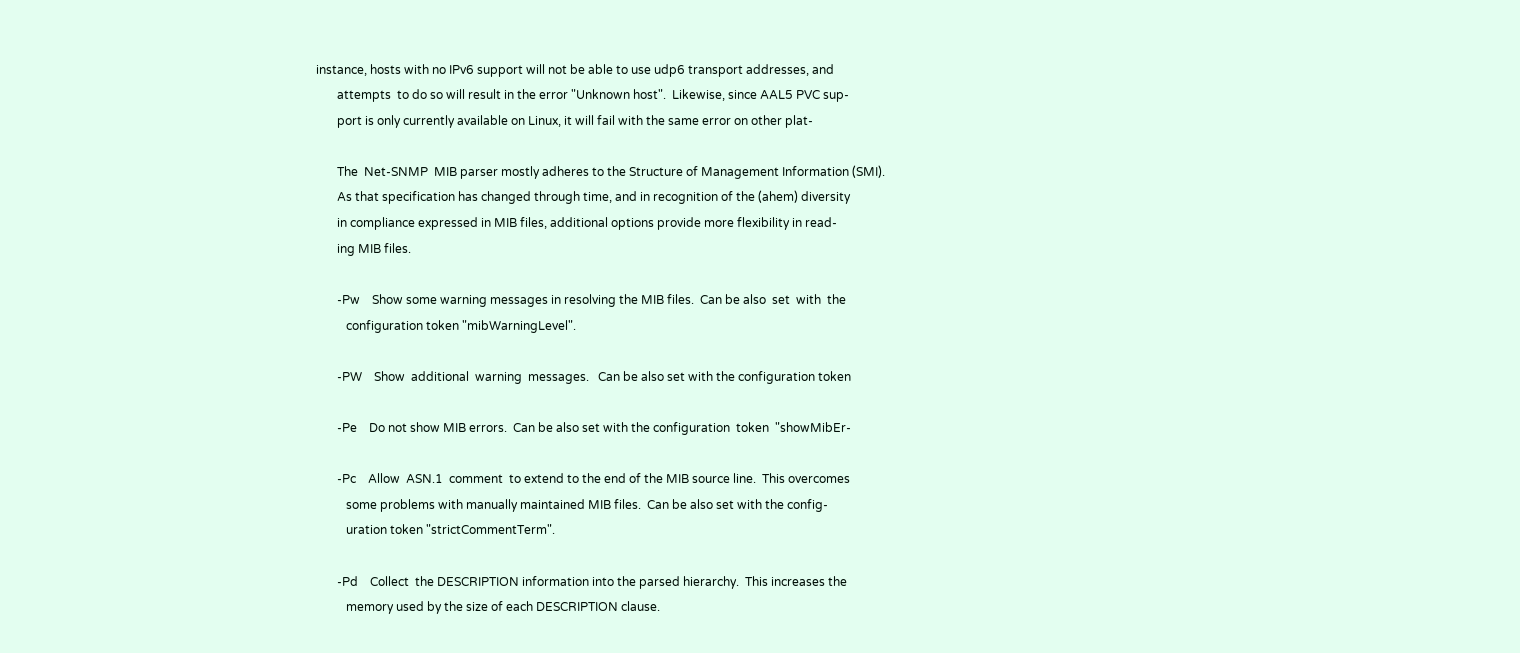instance, hosts with no IPv6 support will not be able to use udp6 transport addresses, and
       attempts  to do so will result in the error "Unknown host".  Likewise, since AAL5 PVC sup-
       port is only currently available on Linux, it will fail with the same error on other plat-

       The  Net-SNMP  MIB parser mostly adheres to the Structure of Management Information (SMI).
       As that specification has changed through time, and in recognition of the (ahem) diversity
       in compliance expressed in MIB files, additional options provide more flexibility in read-
       ing MIB files.

       -Pw    Show some warning messages in resolving the MIB files.  Can be also  set  with  the
          configuration token "mibWarningLevel".

       -PW    Show  additional  warning  messages.   Can be also set with the configuration token

       -Pe    Do not show MIB errors.  Can be also set with the configuration  token  "showMibEr-

       -Pc    Allow  ASN.1  comment  to extend to the end of the MIB source line.  This overcomes
          some problems with manually maintained MIB files.  Can be also set with the config-
          uration token "strictCommentTerm".

       -Pd    Collect  the DESCRIPTION information into the parsed hierarchy.  This increases the
          memory used by the size of each DESCRIPTION clause.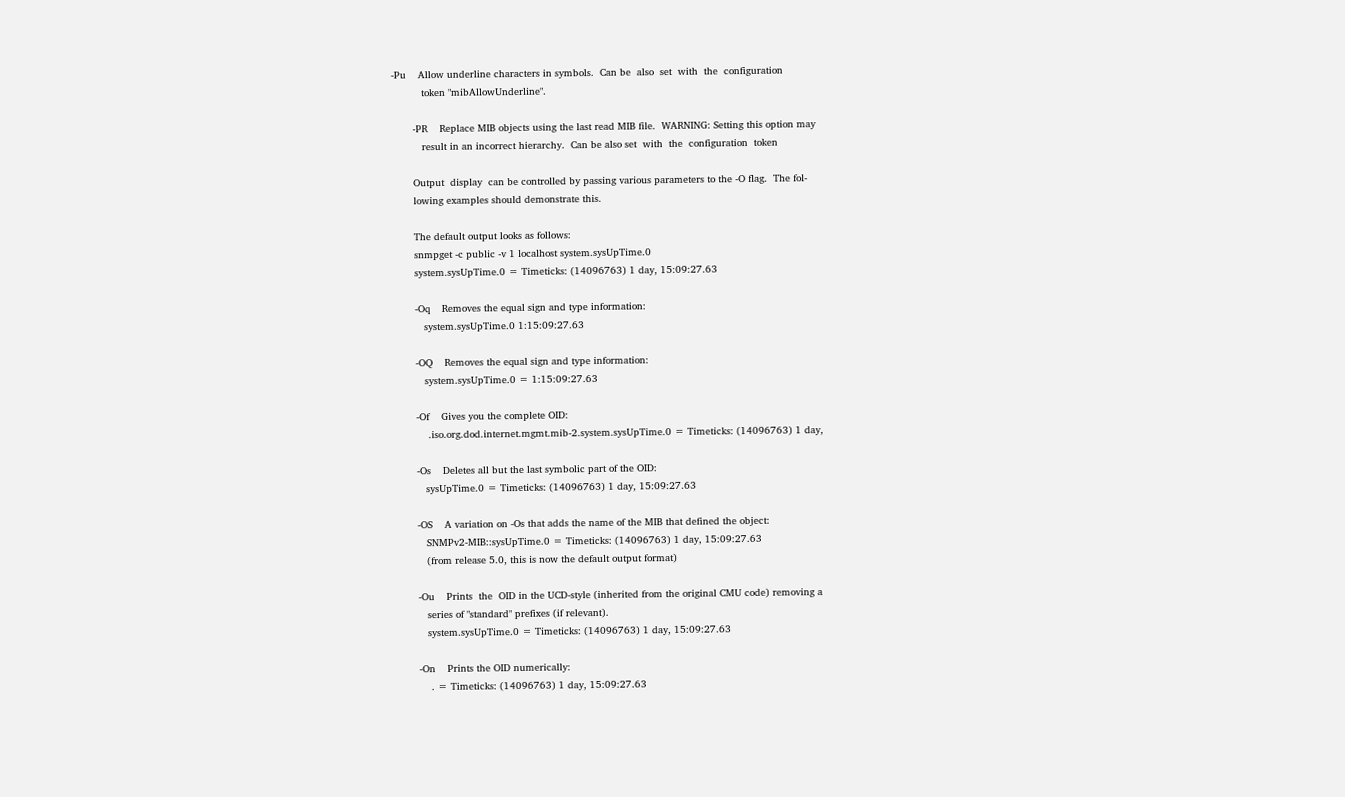-Pu    Allow underline characters in symbols.  Can be  also  set  with  the  configuration
          token "mibAllowUnderline".

       -PR    Replace MIB objects using the last read MIB file.  WARNING: Setting this option may
          result in an incorrect hierarchy.  Can be also set  with  the  configuration  token

       Output  display  can be controlled by passing various parameters to the -O flag.  The fol-
       lowing examples should demonstrate this.

       The default output looks as follows:
       snmpget -c public -v 1 localhost system.sysUpTime.0
       system.sysUpTime.0 = Timeticks: (14096763) 1 day, 15:09:27.63

       -Oq    Removes the equal sign and type information:
          system.sysUpTime.0 1:15:09:27.63

       -OQ    Removes the equal sign and type information:
          system.sysUpTime.0 = 1:15:09:27.63

       -Of    Gives you the complete OID:
           .iso.org.dod.internet.mgmt.mib-2.system.sysUpTime.0 = Timeticks: (14096763) 1 day,

       -Os    Deletes all but the last symbolic part of the OID:
          sysUpTime.0 = Timeticks: (14096763) 1 day, 15:09:27.63

       -OS    A variation on -Os that adds the name of the MIB that defined the object:
          SNMPv2-MIB::sysUpTime.0 = Timeticks: (14096763) 1 day, 15:09:27.63
          (from release 5.0, this is now the default output format)

       -Ou    Prints  the  OID in the UCD-style (inherited from the original CMU code) removing a
          series of "standard" prefixes (if relevant).
          system.sysUpTime.0 = Timeticks: (14096763) 1 day, 15:09:27.63

       -On    Prints the OID numerically:
           . = Timeticks: (14096763) 1 day, 15:09:27.63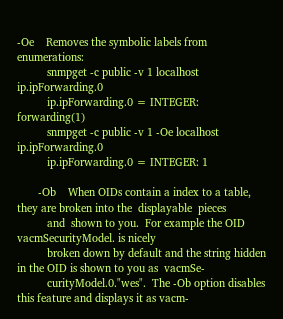-Oe    Removes the symbolic labels from enumerations:
          snmpget -c public -v 1 localhost ip.ipForwarding.0
          ip.ipForwarding.0 = INTEGER: forwarding(1)
          snmpget -c public -v 1 -Oe localhost ip.ipForwarding.0
          ip.ipForwarding.0 = INTEGER: 1

       -Ob    When OIDs contain a index to a table, they are broken into the  displayable  pieces
          and  shown to you.  For example the OID vacmSecurityModel. is nicely
          broken down by default and the string hidden in the OID is shown to you as  vacmSe-
          curityModel.0."wes".  The -Ob option disables this feature and displays it as vacm-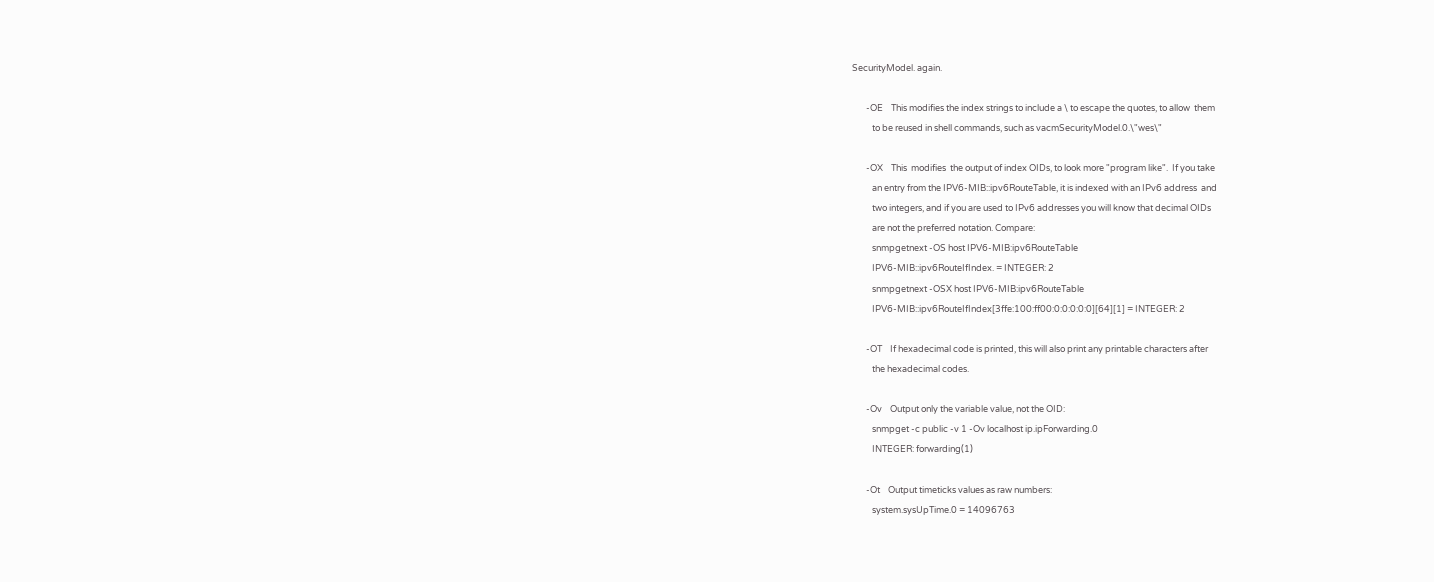SecurityModel. again.

       -OE    This modifies the index strings to include a \ to escape the quotes, to allow  them
          to be reused in shell commands, such as vacmSecurityModel.0.\"wes\"

       -OX    This  modifies  the output of index OIDs, to look more "program like".  If you take
          an entry from the IPV6-MIB::ipv6RouteTable, it is indexed with an IPv6 address  and
          two integers, and if you are used to IPv6 addresses you will know that decimal OIDs
          are not the preferred notation. Compare:
          snmpgetnext -OS host IPV6-MIB:ipv6RouteTable
          IPV6-MIB::ipv6RouteIfIndex. = INTEGER: 2
          snmpgetnext -OSX host IPV6-MIB:ipv6RouteTable
          IPV6-MIB::ipv6RouteIfIndex[3ffe:100:ff00:0:0:0:0:0][64][1] = INTEGER: 2

       -OT    If hexadecimal code is printed, this will also print any printable characters after
          the hexadecimal codes.

       -Ov    Output only the variable value, not the OID:
          snmpget -c public -v 1 -Ov localhost ip.ipForwarding.0
          INTEGER: forwarding(1)

       -Ot    Output timeticks values as raw numbers:
          system.sysUpTime.0 = 14096763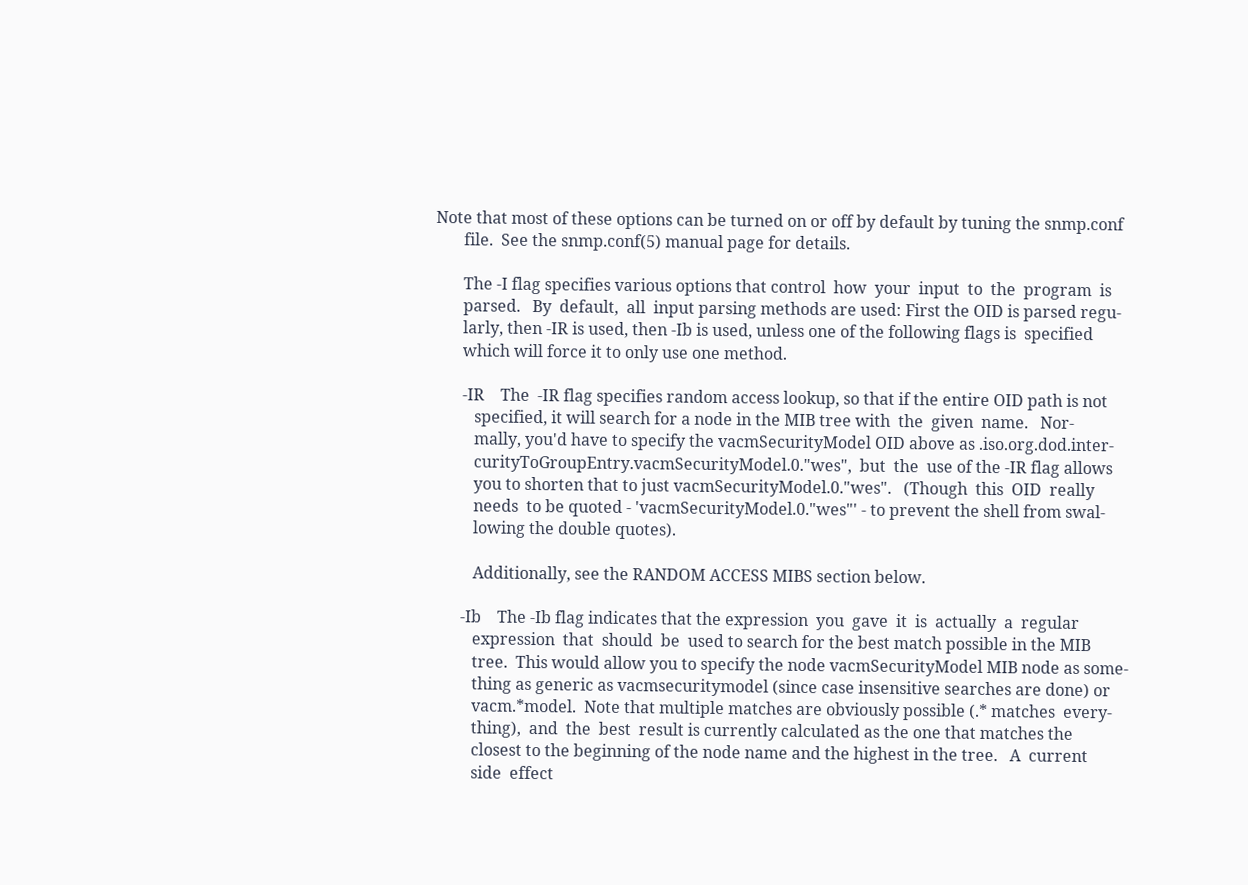Note that most of these options can be turned on or off by default by tuning the snmp.conf
       file.  See the snmp.conf(5) manual page for details.

       The -I flag specifies various options that control  how  your  input  to  the  program  is
       parsed.   By  default,  all  input parsing methods are used: First the OID is parsed regu-
       larly, then -IR is used, then -Ib is used, unless one of the following flags is  specified
       which will force it to only use one method.

       -IR    The  -IR flag specifies random access lookup, so that if the entire OID path is not
          specified, it will search for a node in the MIB tree with  the  given  name.   Nor-
          mally, you'd have to specify the vacmSecurityModel OID above as .iso.org.dod.inter-
          curityToGroupEntry.vacmSecurityModel.0."wes",  but  the  use of the -IR flag allows
          you to shorten that to just vacmSecurityModel.0."wes".   (Though  this  OID  really
          needs  to be quoted - 'vacmSecurityModel.0."wes"' - to prevent the shell from swal-
          lowing the double quotes).

          Additionally, see the RANDOM ACCESS MIBS section below.

       -Ib    The -Ib flag indicates that the expression  you  gave  it  is  actually  a  regular
          expression  that  should  be  used to search for the best match possible in the MIB
          tree.  This would allow you to specify the node vacmSecurityModel MIB node as some-
          thing as generic as vacmsecuritymodel (since case insensitive searches are done) or
          vacm.*model.  Note that multiple matches are obviously possible (.* matches  every-
          thing),  and  the  best  result is currently calculated as the one that matches the
          closest to the beginning of the node name and the highest in the tree.   A  current
          side  effect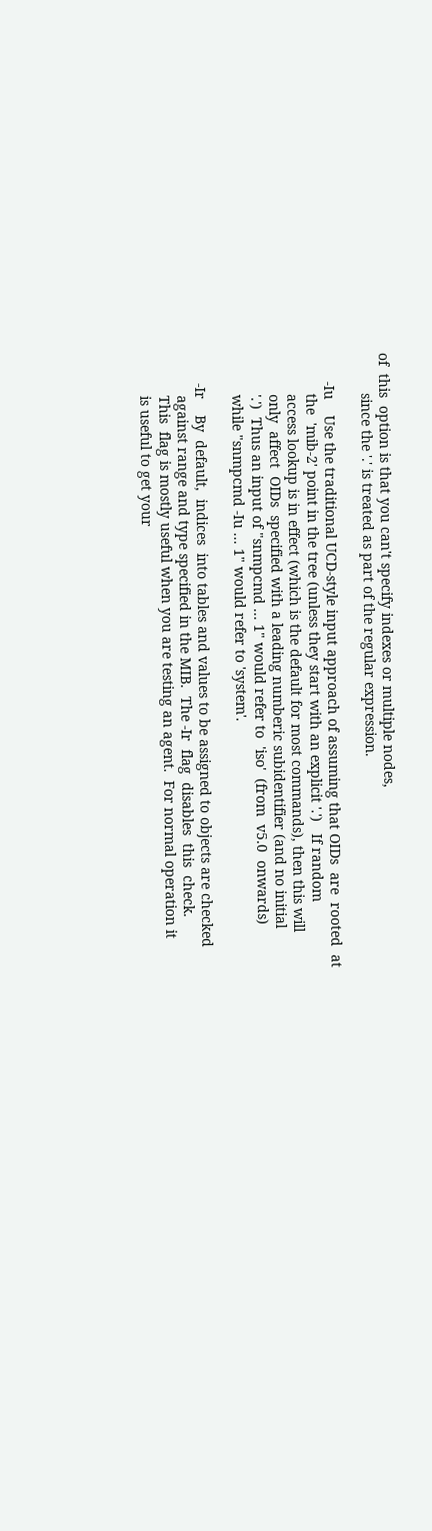of  this  option is that you can't specify indexes or multiple nodes,
          since the '.' is treated as part of the regular expression.

       -Iu    Use the traditional UCD-style input approach of assuming that OIDs  are  rooted  at
          the  'mib-2' point in the tree (unless they start with an explicit '.')   If random
          access lookup is in effect (which is the default for most commands), then this will
          only  affect  OIDs  specified with a leading numberic subidentifier (and no initial
          '.')  Thus an input of "snmpcmd ... 1" would refer to  'iso'  (from  v5.0  onwards)
          while "snmpcmd -Iu ... 1" would refer to 'system'.

       -Ir    By  default,  indices  into tables and values to be assigned to objects are checked
          against range and type specified in the MIB.  The -Ir  flag  disables  this  check.
          This  flag is mostly useful when you are testing an agent.  For normal operation it
          is useful to get your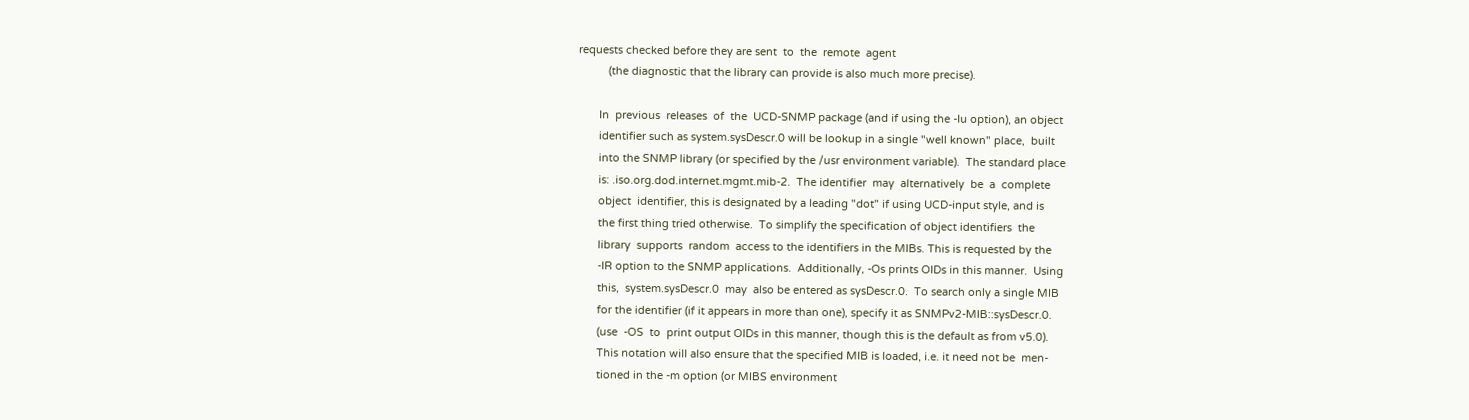requests checked before they are sent  to  the  remote  agent
          (the diagnostic that the library can provide is also much more precise).

       In  previous  releases  of  the  UCD-SNMP package (and if using the -Iu option), an object
       identifier such as system.sysDescr.0 will be lookup in a single "well known" place,  built
       into the SNMP library (or specified by the /usr environment variable).  The standard place
       is: .iso.org.dod.internet.mgmt.mib-2.  The identifier  may  alternatively  be  a  complete
       object  identifier, this is designated by a leading "dot" if using UCD-input style, and is
       the first thing tried otherwise.  To simplify the specification of object identifiers  the
       library  supports  random  access to the identifiers in the MIBs. This is requested by the
       -IR option to the SNMP applications.  Additionally, -Os prints OIDs in this manner.  Using
       this,  system.sysDescr.0  may  also be entered as sysDescr.0.  To search only a single MIB
       for the identifier (if it appears in more than one), specify it as SNMPv2-MIB::sysDescr.0.
       (use  -OS  to  print output OIDs in this manner, though this is the default as from v5.0).
       This notation will also ensure that the specified MIB is loaded, i.e. it need not be  men-
       tioned in the -m option (or MIBS environment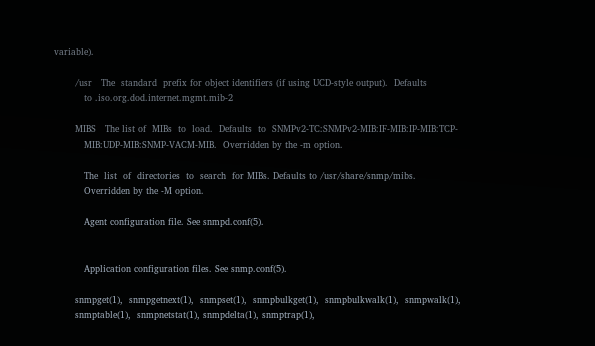variable).

       /usr   The  standard  prefix for object identifiers (if using UCD-style output).  Defaults
          to .iso.org.dod.internet.mgmt.mib-2

       MIBS   The list of  MIBs  to  load.  Defaults  to  SNMPv2-TC:SNMPv2-MIB:IF-MIB:IP-MIB:TCP-
          MIB:UDP-MIB:SNMP-VACM-MIB.  Overridden by the -m option.

          The  list  of  directories  to  search  for MIBs. Defaults to /usr/share/snmp/mibs.
          Overridden by the -M option.

          Agent configuration file. See snmpd.conf(5).


          Application configuration files. See snmp.conf(5).

       snmpget(1),  snmpgetnext(1),  snmpset(1),  snmpbulkget(1),  snmpbulkwalk(1),  snmpwalk(1),
       snmptable(1),  snmpnetstat(1), snmpdelta(1), snmptrap(1),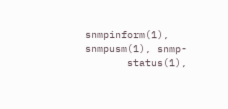snmpinform(1), snmpusm(1), snmp-
       status(1),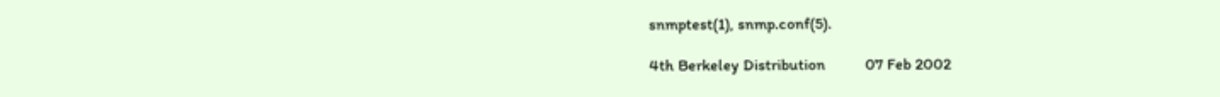snmptest(1), snmp.conf(5).

4th Berkeley Distribution          07 Feb 2002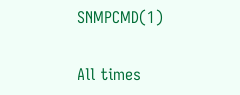SNMPCMD(1)

All times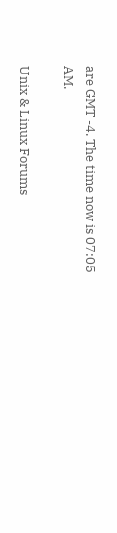are GMT -4. The time now is 07:05 AM.

Unix & Linux Forums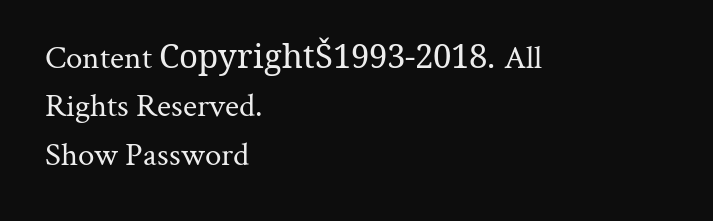Content CopyrightŠ1993-2018. All Rights Reserved.
Show Password